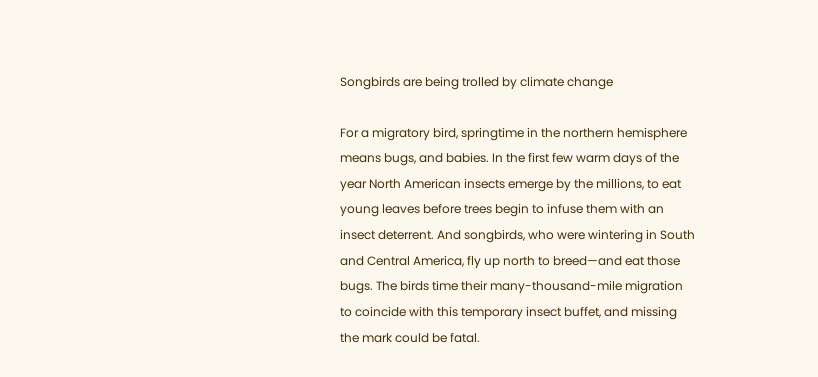Songbirds are being trolled by climate change

For a migratory bird, springtime in the northern hemisphere means bugs, and babies. In the first few warm days of the year North American insects emerge by the millions, to eat young leaves before trees begin to infuse them with an insect deterrent. And songbirds, who were wintering in South and Central America, fly up north to breed—and eat those bugs. The birds time their many-thousand-mile migration to coincide with this temporary insect buffet, and missing the mark could be fatal.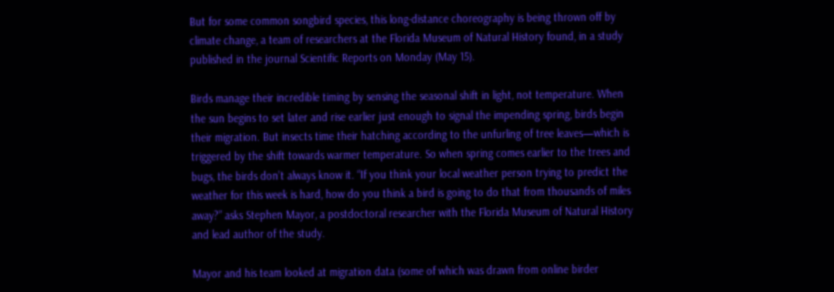But for some common songbird species, this long-distance choreography is being thrown off by climate change, a team of researchers at the Florida Museum of Natural History found, in a study published in the journal Scientific Reports on Monday (May 15).

Birds manage their incredible timing by sensing the seasonal shift in light, not temperature. When the sun begins to set later and rise earlier just enough to signal the impending spring, birds begin their migration. But insects time their hatching according to the unfurling of tree leaves—which is triggered by the shift towards warmer temperature. So when spring comes earlier to the trees and bugs, the birds don’t always know it. “If you think your local weather person trying to predict the weather for this week is hard, how do you think a bird is going to do that from thousands of miles away?” asks Stephen Mayor, a postdoctoral researcher with the Florida Museum of Natural History and lead author of the study.

Mayor and his team looked at migration data (some of which was drawn from online birder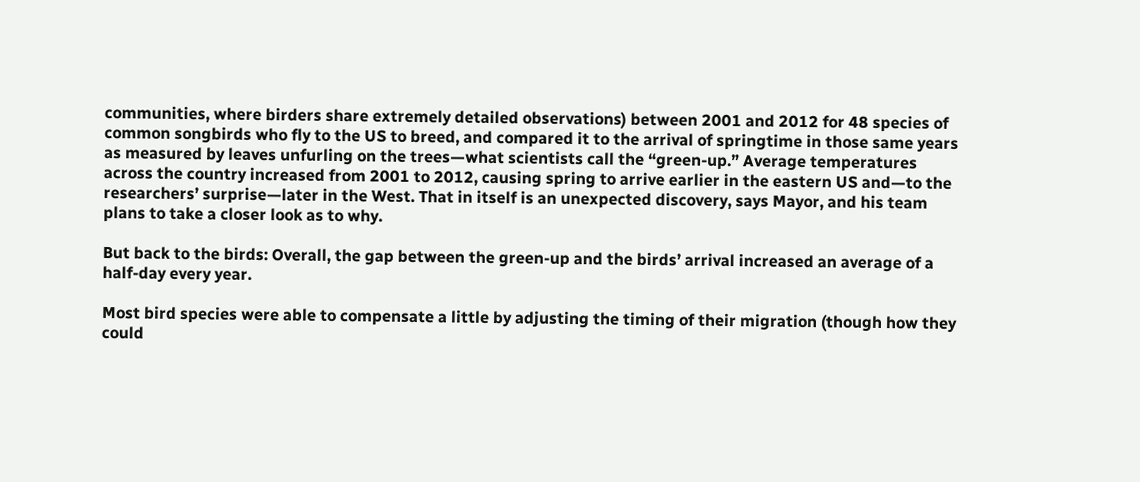communities, where birders share extremely detailed observations) between 2001 and 2012 for 48 species of common songbirds who fly to the US to breed, and compared it to the arrival of springtime in those same years as measured by leaves unfurling on the trees—what scientists call the “green-up.” Average temperatures across the country increased from 2001 to 2012, causing spring to arrive earlier in the eastern US and—to the researchers’ surprise—later in the West. That in itself is an unexpected discovery, says Mayor, and his team plans to take a closer look as to why.

But back to the birds: Overall, the gap between the green-up and the birds’ arrival increased an average of a half-day every year.

Most bird species were able to compensate a little by adjusting the timing of their migration (though how they could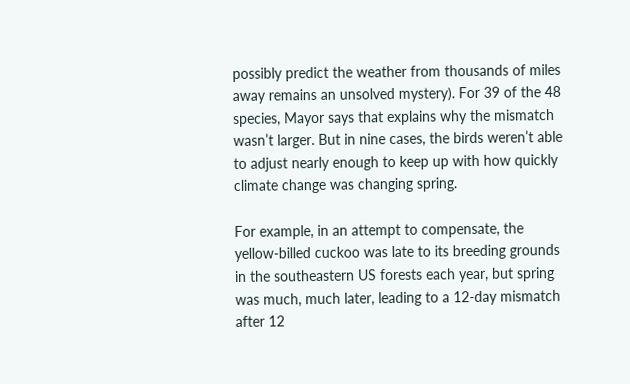possibly predict the weather from thousands of miles away remains an unsolved mystery). For 39 of the 48 species, Mayor says that explains why the mismatch wasn’t larger. But in nine cases, the birds weren’t able to adjust nearly enough to keep up with how quickly climate change was changing spring.

For example, in an attempt to compensate, the yellow-billed cuckoo was late to its breeding grounds in the southeastern US forests each year, but spring was much, much later, leading to a 12-day mismatch after 12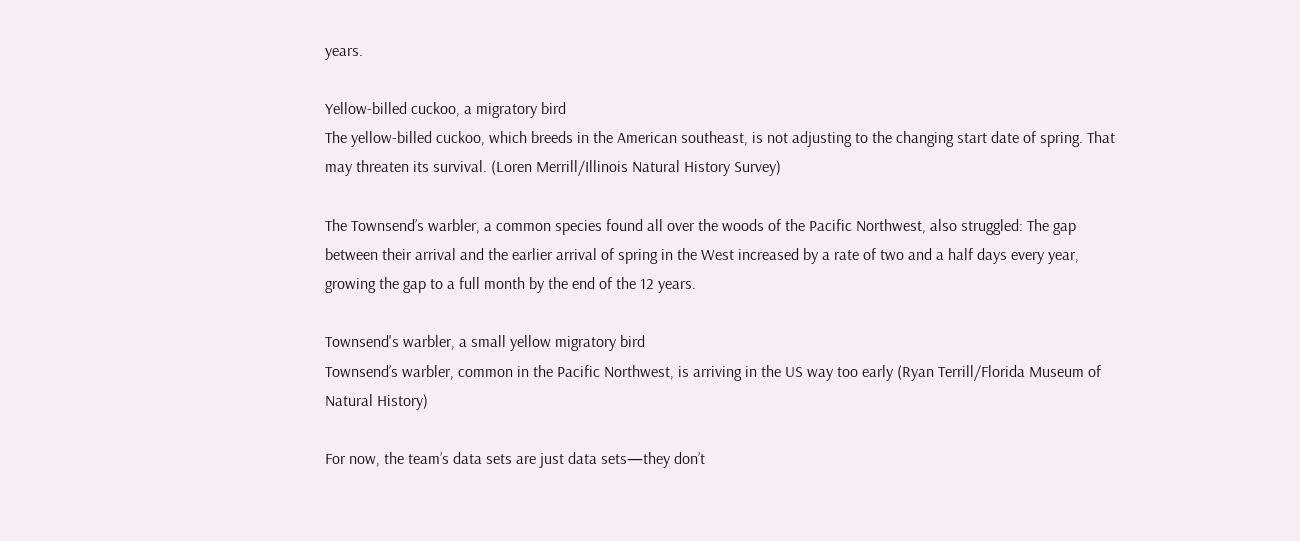years.

Yellow-billed cuckoo, a migratory bird
The yellow-billed cuckoo, which breeds in the American southeast, is not adjusting to the changing start date of spring. That may threaten its survival. (Loren Merrill/Illinois Natural History Survey)

The Townsend’s warbler, a common species found all over the woods of the Pacific Northwest, also struggled: The gap between their arrival and the earlier arrival of spring in the West increased by a rate of two and a half days every year, growing the gap to a full month by the end of the 12 years.

Townsend's warbler, a small yellow migratory bird
Townsend’s warbler, common in the Pacific Northwest, is arriving in the US way too early (Ryan Terrill/Florida Museum of Natural History)

For now, the team’s data sets are just data sets—they don’t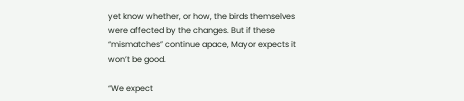yet know whether, or how, the birds themselves were affected by the changes. But if these “mismatches” continue apace, Mayor expects it won’t be good.

“We expect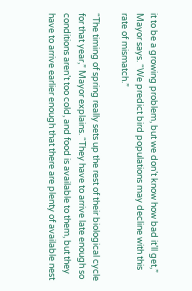it to be a growing problem, but we don’t know how bad it’ll get,” Mayor says. “We predict bird populations may decline with this rate of mismatch.”

“The timing of spring really sets up the rest of their biological cycle for that year,” Mayor explains. “They have to arrive late enough so conditions aren’t too cold, and food is available to them, but they have to arrive earlier enough that there are plenty of available nest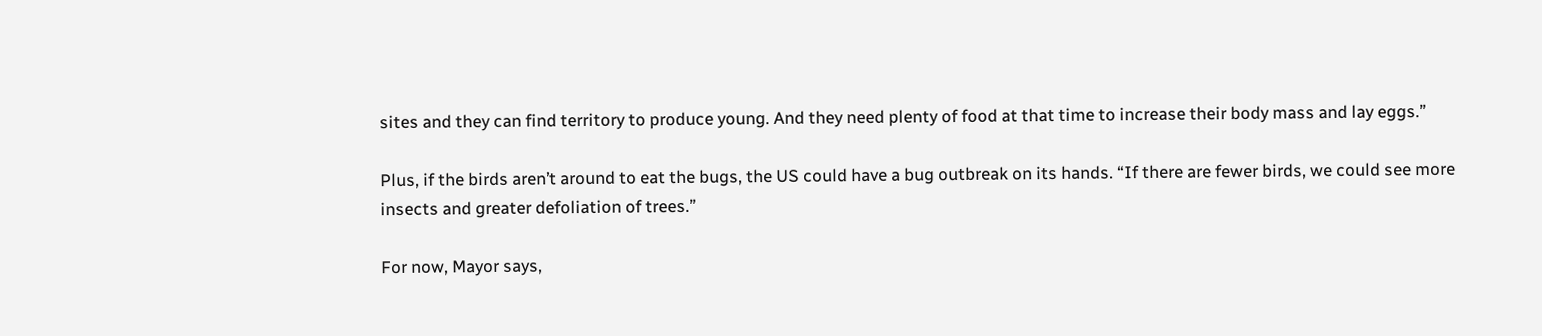sites and they can find territory to produce young. And they need plenty of food at that time to increase their body mass and lay eggs.”

Plus, if the birds aren’t around to eat the bugs, the US could have a bug outbreak on its hands. “If there are fewer birds, we could see more insects and greater defoliation of trees.”

For now, Mayor says,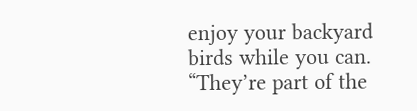enjoy your backyard birds while you can. “They’re part of the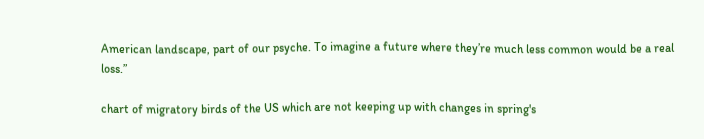American landscape, part of our psyche. To imagine a future where they’re much less common would be a real loss.”

chart of migratory birds of the US which are not keeping up with changes in spring's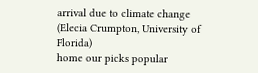arrival due to climate change
(Elecia Crumpton, University of Florida)
home our picks popular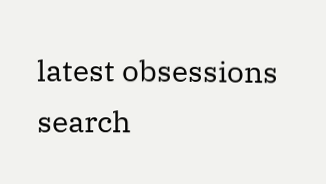latest obsessions search